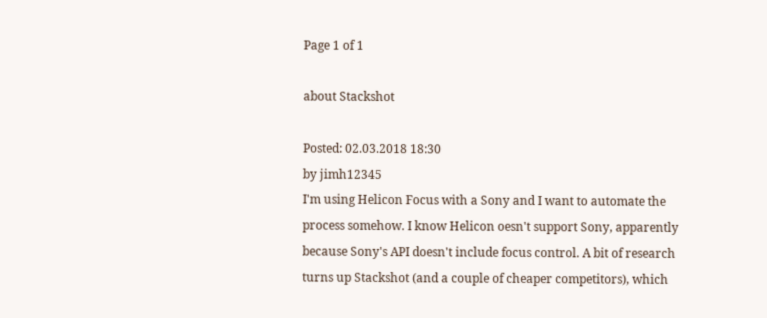Page 1 of 1

about Stackshot

Posted: 02.03.2018 18:30
by jimh12345
I'm using Helicon Focus with a Sony and I want to automate the process somehow. I know Helicon oesn't support Sony, apparently because Sony's API doesn't include focus control. A bit of research turns up Stackshot (and a couple of cheaper competitors), which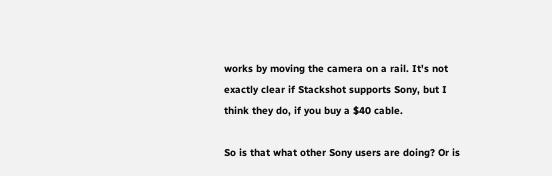works by moving the camera on a rail. It's not exactly clear if Stackshot supports Sony, but I think they do, if you buy a $40 cable.

So is that what other Sony users are doing? Or is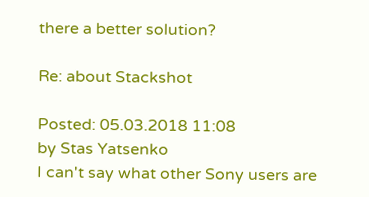there a better solution?

Re: about Stackshot

Posted: 05.03.2018 11:08
by Stas Yatsenko
I can't say what other Sony users are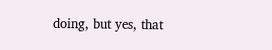doing, but yes, that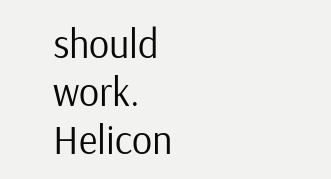should work. Helicon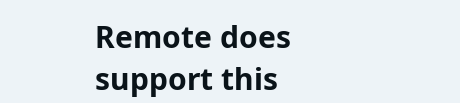Remote does support this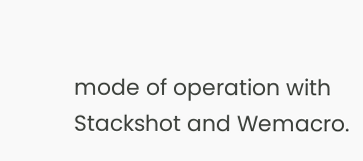mode of operation with Stackshot and Wemacro.